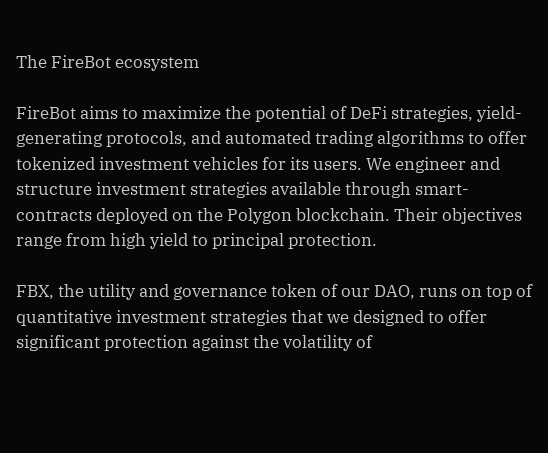The FireBot ecosystem

FireBot aims to maximize the potential of DeFi strategies, yield-generating protocols, and automated trading algorithms to offer tokenized investment vehicles for its users. We engineer and structure investment strategies available through smart-contracts deployed on the Polygon blockchain. Their objectives range from high yield to principal protection.

FBX, the utility and governance token of our DAO, runs on top of quantitative investment strategies that we designed to offer significant protection against the volatility of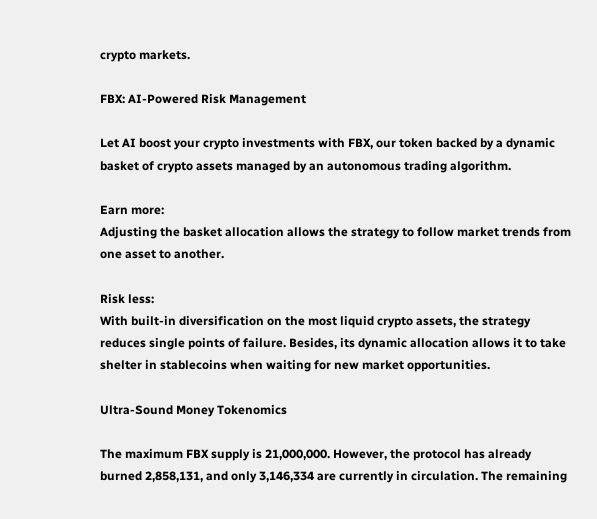crypto markets.

FBX: AI-Powered Risk Management

Let AI boost your crypto investments with FBX, our token backed by a dynamic basket of crypto assets managed by an autonomous trading algorithm.

Earn more:
Adjusting the basket allocation allows the strategy to follow market trends from one asset to another.

Risk less:
With built-in diversification on the most liquid crypto assets, the strategy reduces single points of failure. Besides, its dynamic allocation allows it to take shelter in stablecoins when waiting for new market opportunities.

Ultra-Sound Money Tokenomics

The maximum FBX supply is 21,000,000. However, the protocol has already burned 2,858,131, and only 3,146,334 are currently in circulation. The remaining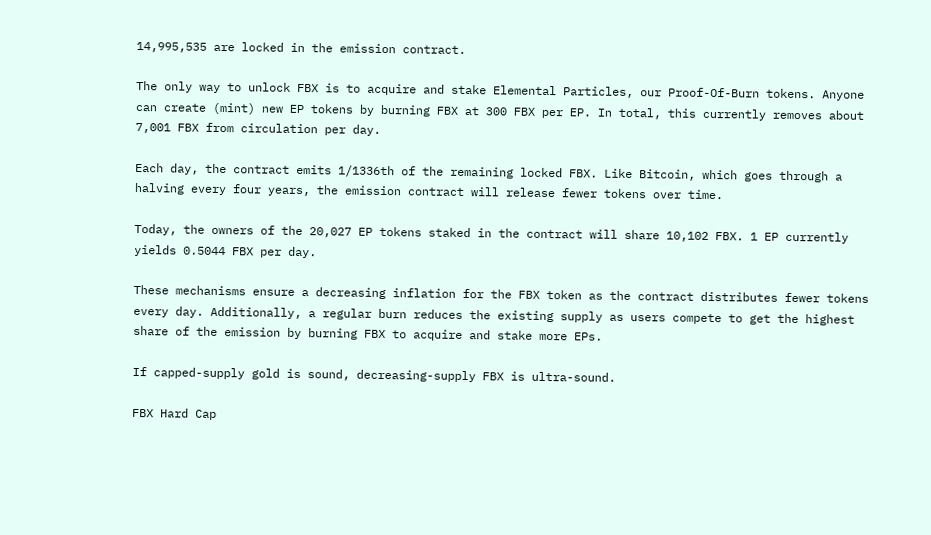14,995,535 are locked in the emission contract.

The only way to unlock FBX is to acquire and stake Elemental Particles, our Proof-Of-Burn tokens. Anyone can create (mint) new EP tokens by burning FBX at 300 FBX per EP. In total, this currently removes about 7,001 FBX from circulation per day.

Each day, the contract emits 1/1336th of the remaining locked FBX. Like Bitcoin, which goes through a halving every four years, the emission contract will release fewer tokens over time.

Today, the owners of the 20,027 EP tokens staked in the contract will share 10,102 FBX. 1 EP currently yields 0.5044 FBX per day.

These mechanisms ensure a decreasing inflation for the FBX token as the contract distributes fewer tokens every day. Additionally, a regular burn reduces the existing supply as users compete to get the highest share of the emission by burning FBX to acquire and stake more EPs.

If capped-supply gold is sound, decreasing-supply FBX is ultra-sound.

FBX Hard Cap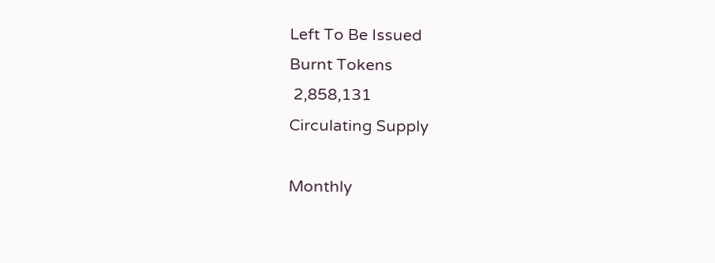Left To Be Issued
Burnt Tokens
 2,858,131
Circulating Supply

Monthly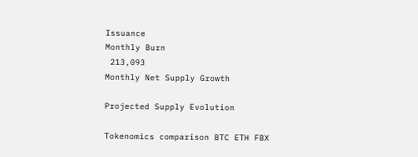Issuance
Monthly Burn
 213,093
Monthly Net Supply Growth

Projected Supply Evolution

Tokenomics comparison BTC ETH FBX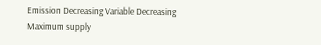Emission Decreasing Variable Decreasing
Maximum supply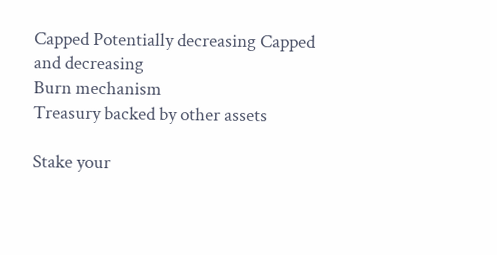Capped Potentially decreasing Capped and decreasing
Burn mechanism
Treasury backed by other assets

Stake your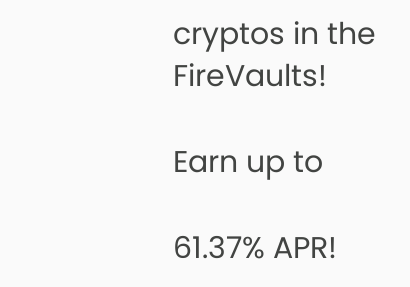cryptos in the FireVaults!

Earn up to

61.37% APR!